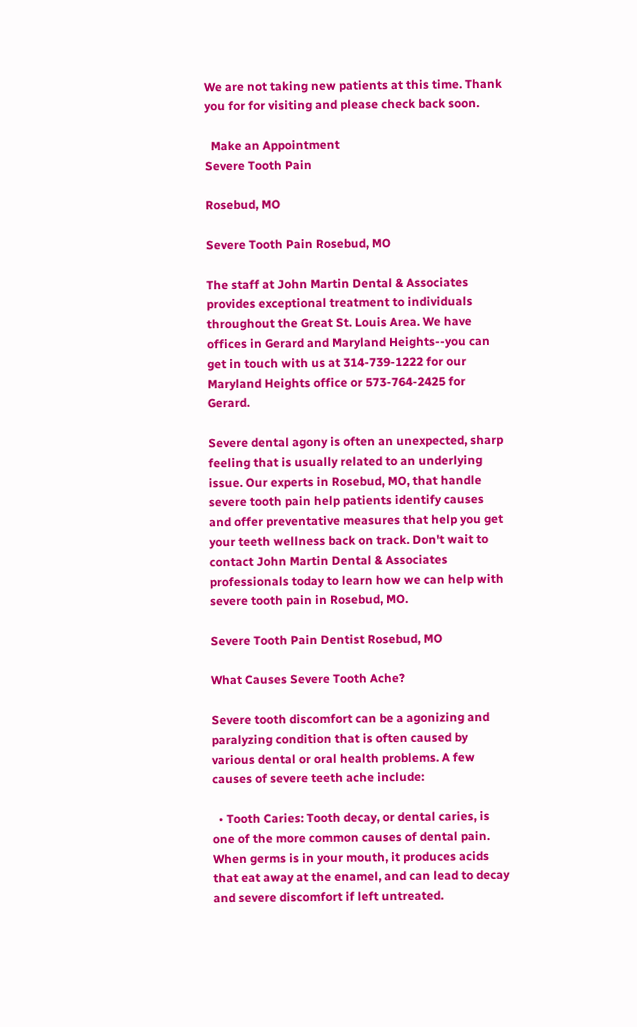We are not taking new patients at this time. Thank you for for visiting and please check back soon.

  Make an Appointment
Severe Tooth Pain

Rosebud, MO

Severe Tooth Pain Rosebud, MO

The staff at John Martin Dental & Associates provides exceptional treatment to individuals throughout the Great St. Louis Area. We have offices in Gerard and Maryland Heights--you can get in touch with us at 314-739-1222 for our Maryland Heights office or 573-764-2425 for Gerard.

Severe dental agony is often an unexpected, sharp feeling that is usually related to an underlying issue. Our experts in Rosebud, MO, that handle severe tooth pain help patients identify causes and offer preventative measures that help you get your teeth wellness back on track. Don't wait to contact John Martin Dental & Associates professionals today to learn how we can help with severe tooth pain in Rosebud, MO.

Severe Tooth Pain Dentist Rosebud, MO

What Causes Severe Tooth Ache?

Severe tooth discomfort can be a agonizing and paralyzing condition that is often caused by various dental or oral health problems. A few causes of severe teeth ache include:

  • Tooth Caries: Tooth decay, or dental caries, is one of the more common causes of dental pain. When germs is in your mouth, it produces acids that eat away at the enamel, and can lead to decay and severe discomfort if left untreated.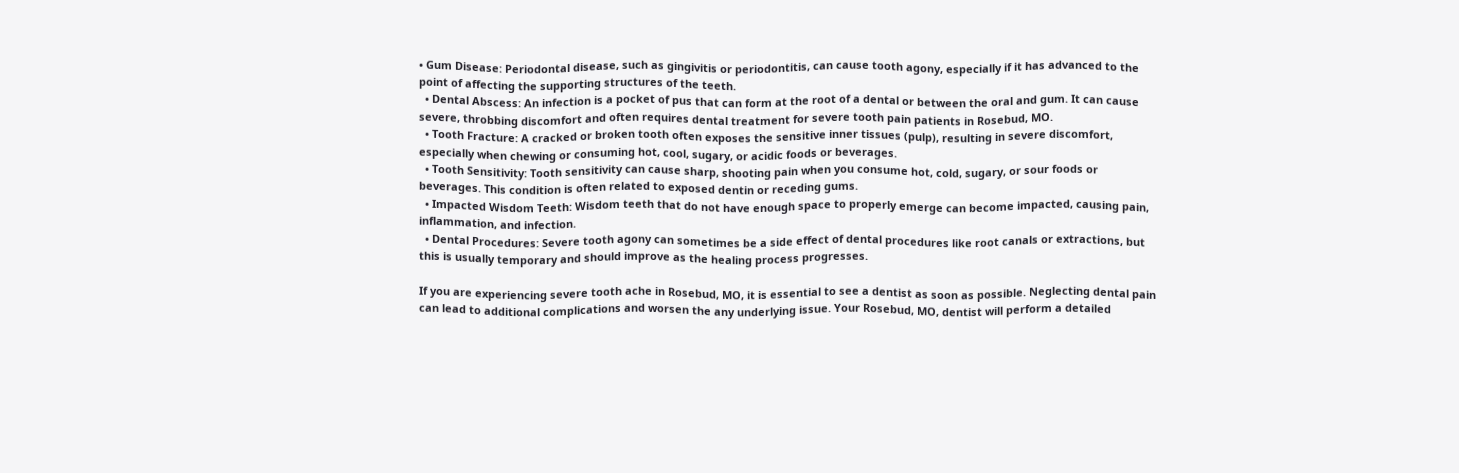• Gum Disease: Periodontal disease, such as gingivitis or periodontitis, can cause tooth agony, especially if it has advanced to the point of affecting the supporting structures of the teeth.
  • Dental Abscess: An infection is a pocket of pus that can form at the root of a dental or between the oral and gum. It can cause severe, throbbing discomfort and often requires dental treatment for severe tooth pain patients in Rosebud, MO.
  • Tooth Fracture: A cracked or broken tooth often exposes the sensitive inner tissues (pulp), resulting in severe discomfort, especially when chewing or consuming hot, cool, sugary, or acidic foods or beverages.
  • Tooth Sensitivity: Tooth sensitivity can cause sharp, shooting pain when you consume hot, cold, sugary, or sour foods or beverages. This condition is often related to exposed dentin or receding gums.
  • Impacted Wisdom Teeth: Wisdom teeth that do not have enough space to properly emerge can become impacted, causing pain, inflammation, and infection.
  • Dental Procedures: Severe tooth agony can sometimes be a side effect of dental procedures like root canals or extractions, but this is usually temporary and should improve as the healing process progresses.

If you are experiencing severe tooth ache in Rosebud, MO, it is essential to see a dentist as soon as possible. Neglecting dental pain can lead to additional complications and worsen the any underlying issue. Your Rosebud, MO, dentist will perform a detailed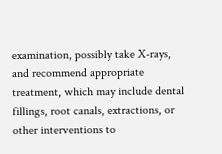examination, possibly take X-rays, and recommend appropriate treatment, which may include dental fillings, root canals, extractions, or other interventions to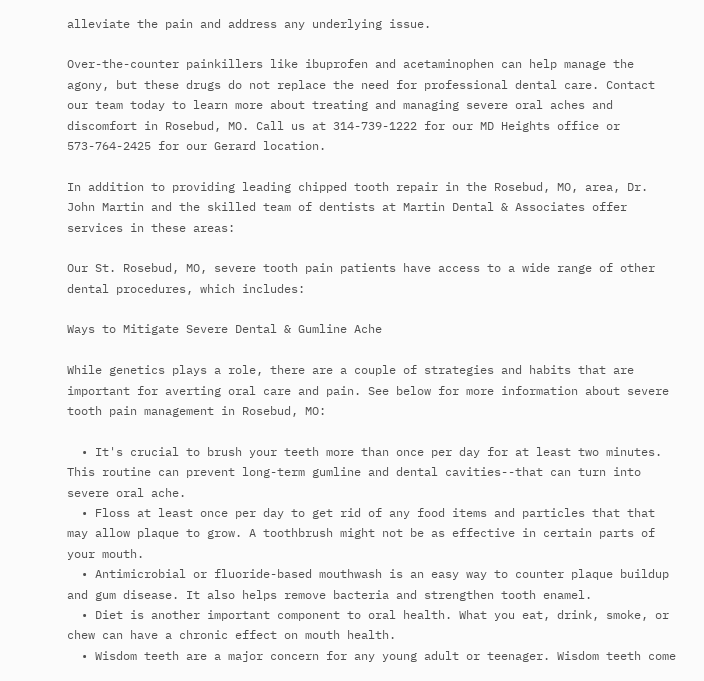alleviate the pain and address any underlying issue.

Over-the-counter painkillers like ibuprofen and acetaminophen can help manage the agony, but these drugs do not replace the need for professional dental care. Contact our team today to learn more about treating and managing severe oral aches and discomfort in Rosebud, MO. Call us at 314-739-1222 for our MD Heights office or 573-764-2425 for our Gerard location.

In addition to providing leading chipped tooth repair in the Rosebud, MO, area, Dr. John Martin and the skilled team of dentists at Martin Dental & Associates offer services in these areas:

Our St. Rosebud, MO, severe tooth pain patients have access to a wide range of other dental procedures, which includes:

Ways to Mitigate Severe Dental & Gumline Ache

While genetics plays a role, there are a couple of strategies and habits that are important for averting oral care and pain. See below for more information about severe tooth pain management in Rosebud, MO:

  • It's crucial to brush your teeth more than once per day for at least two minutes. This routine can prevent long-term gumline and dental cavities--that can turn into severe oral ache.
  • Floss at least once per day to get rid of any food items and particles that that may allow plaque to grow. A toothbrush might not be as effective in certain parts of your mouth.
  • Antimicrobial or fluoride-based mouthwash is an easy way to counter plaque buildup and gum disease. It also helps remove bacteria and strengthen tooth enamel.
  • Diet is another important component to oral health. What you eat, drink, smoke, or chew can have a chronic effect on mouth health.
  • Wisdom teeth are a major concern for any young adult or teenager. Wisdom teeth come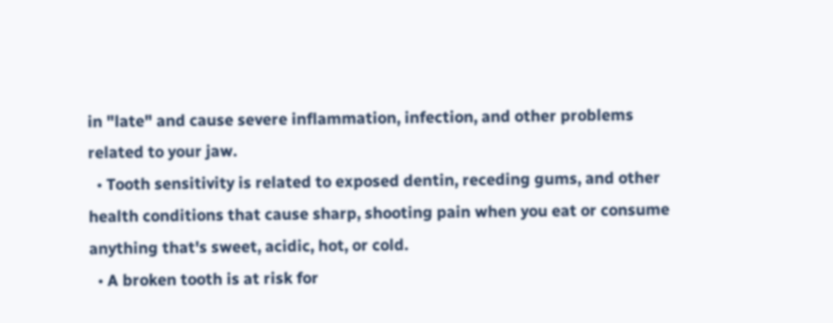in "late" and cause severe inflammation, infection, and other problems related to your jaw.
  • Tooth sensitivity is related to exposed dentin, receding gums, and other health conditions that cause sharp, shooting pain when you eat or consume anything that's sweet, acidic, hot, or cold.
  • A broken tooth is at risk for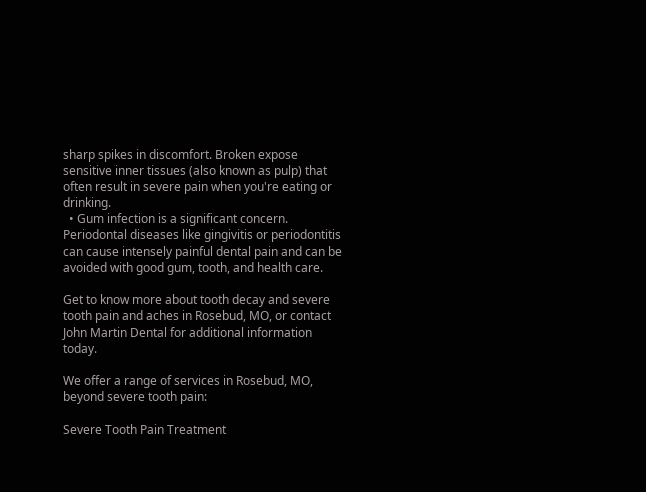sharp spikes in discomfort. Broken expose sensitive inner tissues (also known as pulp) that often result in severe pain when you're eating or drinking.
  • Gum infection is a significant concern. Periodontal diseases like gingivitis or periodontitis can cause intensely painful dental pain and can be avoided with good gum, tooth, and health care.

Get to know more about tooth decay and severe tooth pain and aches in Rosebud, MO, or contact John Martin Dental for additional information today.

We offer a range of services in Rosebud, MO, beyond severe tooth pain:

Severe Tooth Pain Treatment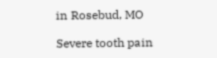in Rosebud, MO

Severe tooth pain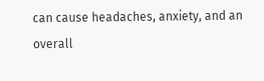can cause headaches, anxiety, and an overall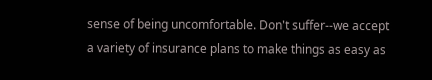sense of being uncomfortable. Don't suffer--we accept a variety of insurance plans to make things as easy as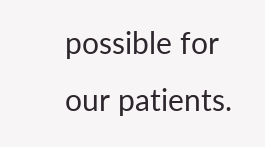possible for our patients.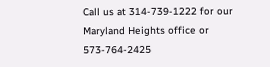Call us at 314-739-1222 for our Maryland Heights office or 573-764-2425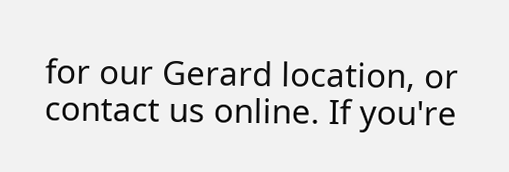for our Gerard location, or contact us online. If you're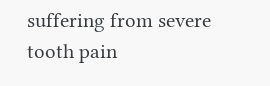suffering from severe tooth pain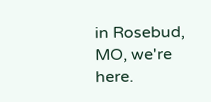in Rosebud, MO, we're here.